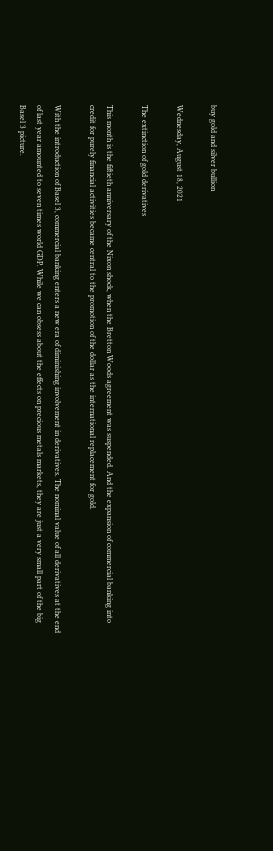buy gold and silver bullion

Wednesday, August 18, 2021

The extinction of gold derivatives

This month is the fiftieth anniversary of the Nixon shock, when the Bretton Woods agreement was suspended. And the expansion of commercial banking into credit for purely financial activities became central to the promotion of the dollar as the international replacement for gold.

With the introduction of Basel 3, commercial banking enters a new era of diminishing involvement in derivatives. The nominal value of all derivatives at the end of last year amounted to seven times world GDP. While we can obsess about the effects on precious metals markets, they are just a very small part of the big Basel 3 picture.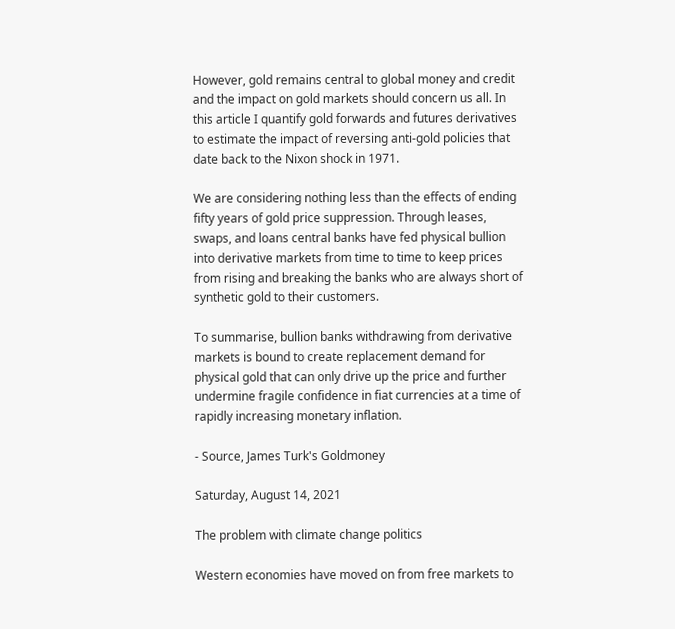However, gold remains central to global money and credit and the impact on gold markets should concern us all. In this article I quantify gold forwards and futures derivatives to estimate the impact of reversing anti-gold policies that date back to the Nixon shock in 1971.

We are considering nothing less than the effects of ending fifty years of gold price suppression. Through leases, swaps, and loans central banks have fed physical bullion into derivative markets from time to time to keep prices from rising and breaking the banks who are always short of synthetic gold to their customers.

To summarise, bullion banks withdrawing from derivative markets is bound to create replacement demand for physical gold that can only drive up the price and further undermine fragile confidence in fiat currencies at a time of rapidly increasing monetary inflation.

- Source, James Turk's Goldmoney

Saturday, August 14, 2021

The problem with climate change politics

Western economies have moved on from free markets to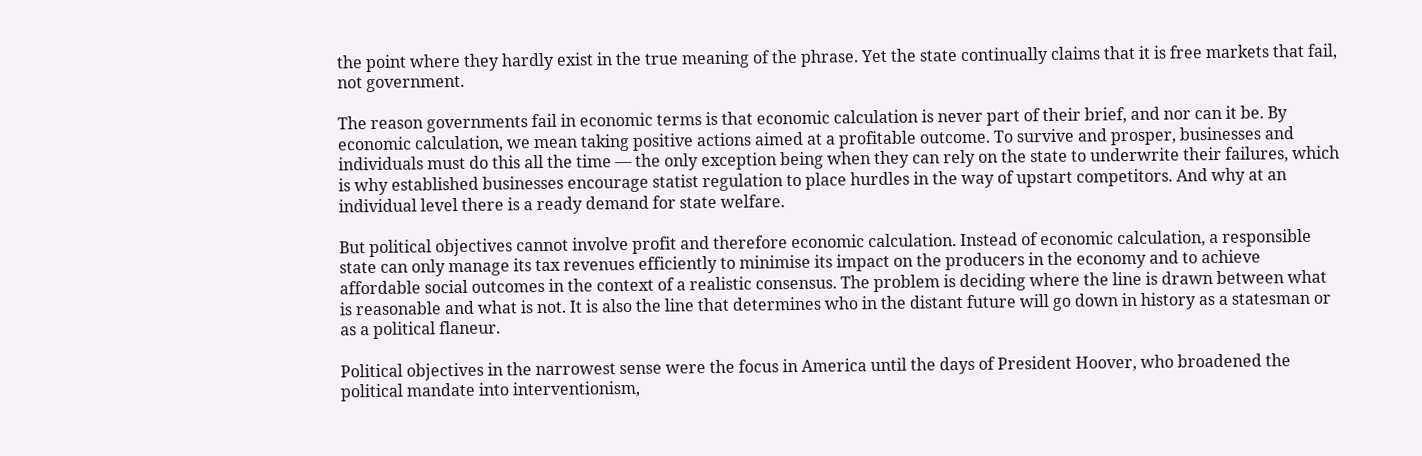the point where they hardly exist in the true meaning of the phrase. Yet the state continually claims that it is free markets that fail, not government.

The reason governments fail in economic terms is that economic calculation is never part of their brief, and nor can it be. By economic calculation, we mean taking positive actions aimed at a profitable outcome. To survive and prosper, businesses and individuals must do this all the time — the only exception being when they can rely on the state to underwrite their failures, which is why established businesses encourage statist regulation to place hurdles in the way of upstart competitors. And why at an individual level there is a ready demand for state welfare.

But political objectives cannot involve profit and therefore economic calculation. Instead of economic calculation, a responsible state can only manage its tax revenues efficiently to minimise its impact on the producers in the economy and to achieve affordable social outcomes in the context of a realistic consensus. The problem is deciding where the line is drawn between what is reasonable and what is not. It is also the line that determines who in the distant future will go down in history as a statesman or as a political flaneur.

Political objectives in the narrowest sense were the focus in America until the days of President Hoover, who broadened the political mandate into interventionism,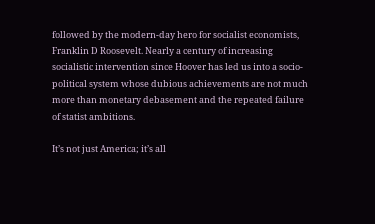followed by the modern-day hero for socialist economists, Franklin D Roosevelt. Nearly a century of increasing socialistic intervention since Hoover has led us into a socio-political system whose dubious achievements are not much more than monetary debasement and the repeated failure of statist ambitions.

It’s not just America; it’s all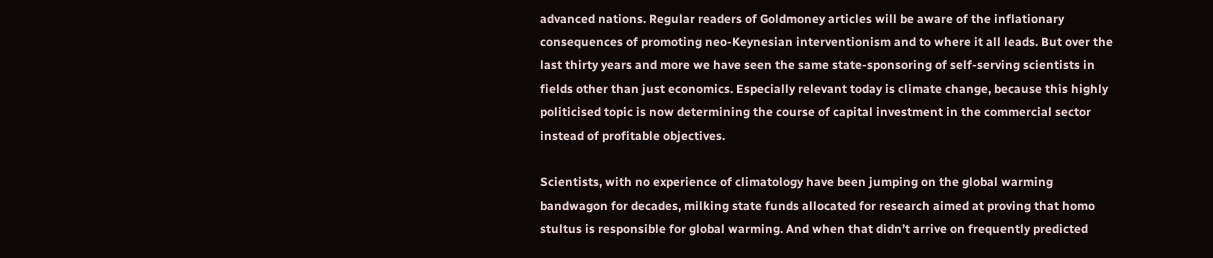advanced nations. Regular readers of Goldmoney articles will be aware of the inflationary consequences of promoting neo-Keynesian interventionism and to where it all leads. But over the last thirty years and more we have seen the same state-sponsoring of self-serving scientists in fields other than just economics. Especially relevant today is climate change, because this highly politicised topic is now determining the course of capital investment in the commercial sector instead of profitable objectives.

Scientists, with no experience of climatology have been jumping on the global warming bandwagon for decades, milking state funds allocated for research aimed at proving that homo stultus is responsible for global warming. And when that didn’t arrive on frequently predicted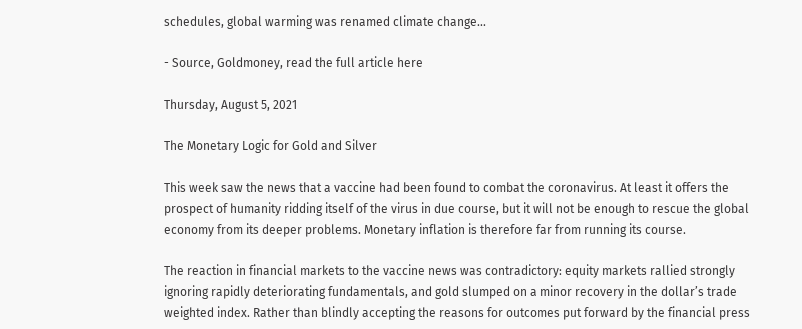schedules, global warming was renamed climate change...

- Source, Goldmoney, read the full article here

Thursday, August 5, 2021

The Monetary Logic for Gold and Silver

This week saw the news that a vaccine had been found to combat the coronavirus. At least it offers the prospect of humanity ridding itself of the virus in due course, but it will not be enough to rescue the global economy from its deeper problems. Monetary inflation is therefore far from running its course.

The reaction in financial markets to the vaccine news was contradictory: equity markets rallied strongly ignoring rapidly deteriorating fundamentals, and gold slumped on a minor recovery in the dollar’s trade weighted index. Rather than blindly accepting the reasons for outcomes put forward by the financial press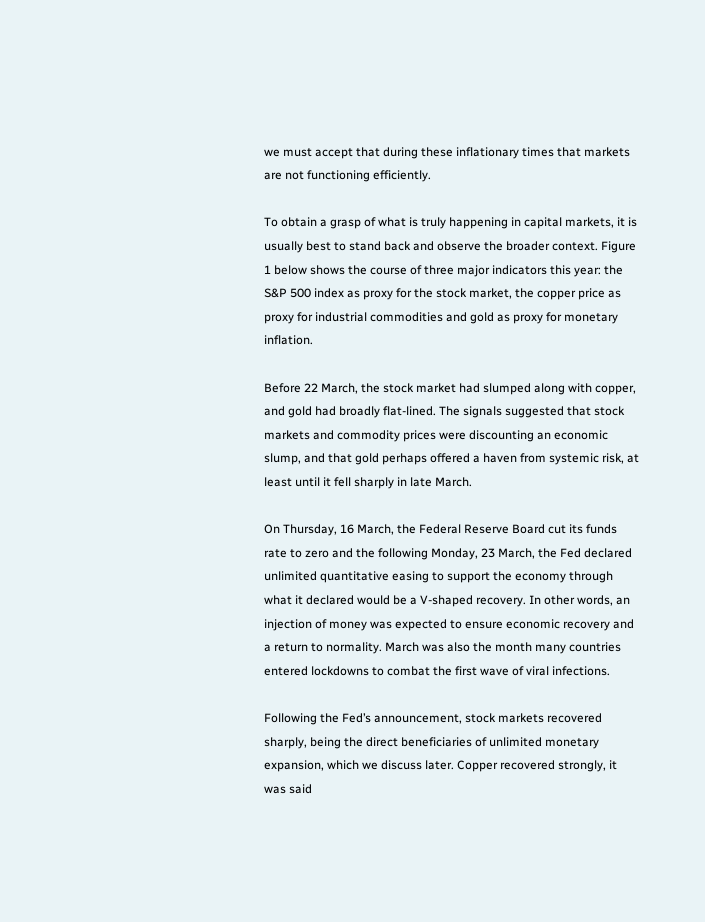we must accept that during these inflationary times that markets are not functioning efficiently.

To obtain a grasp of what is truly happening in capital markets, it is usually best to stand back and observe the broader context. Figure 1 below shows the course of three major indicators this year: the S&P 500 index as proxy for the stock market, the copper price as proxy for industrial commodities and gold as proxy for monetary inflation.

Before 22 March, the stock market had slumped along with copper, and gold had broadly flat-lined. The signals suggested that stock markets and commodity prices were discounting an economic slump, and that gold perhaps offered a haven from systemic risk, at least until it fell sharply in late March.

On Thursday, 16 March, the Federal Reserve Board cut its funds rate to zero and the following Monday, 23 March, the Fed declared unlimited quantitative easing to support the economy through what it declared would be a V-shaped recovery. In other words, an injection of money was expected to ensure economic recovery and a return to normality. March was also the month many countries entered lockdowns to combat the first wave of viral infections.

Following the Fed’s announcement, stock markets recovered sharply, being the direct beneficiaries of unlimited monetary expansion, which we discuss later. Copper recovered strongly, it was said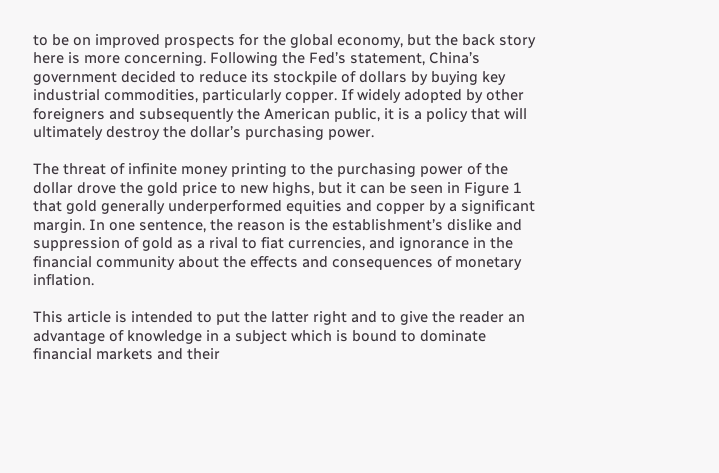to be on improved prospects for the global economy, but the back story here is more concerning. Following the Fed’s statement, China’s government decided to reduce its stockpile of dollars by buying key industrial commodities, particularly copper. If widely adopted by other foreigners and subsequently the American public, it is a policy that will ultimately destroy the dollar’s purchasing power.

The threat of infinite money printing to the purchasing power of the dollar drove the gold price to new highs, but it can be seen in Figure 1 that gold generally underperformed equities and copper by a significant margin. In one sentence, the reason is the establishment’s dislike and suppression of gold as a rival to fiat currencies, and ignorance in the financial community about the effects and consequences of monetary inflation.

This article is intended to put the latter right and to give the reader an advantage of knowledge in a subject which is bound to dominate financial markets and their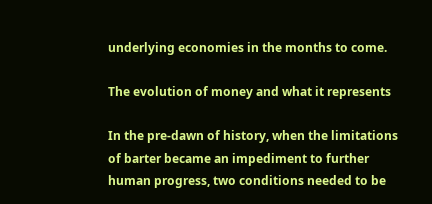underlying economies in the months to come.

The evolution of money and what it represents

In the pre-dawn of history, when the limitations of barter became an impediment to further human progress, two conditions needed to be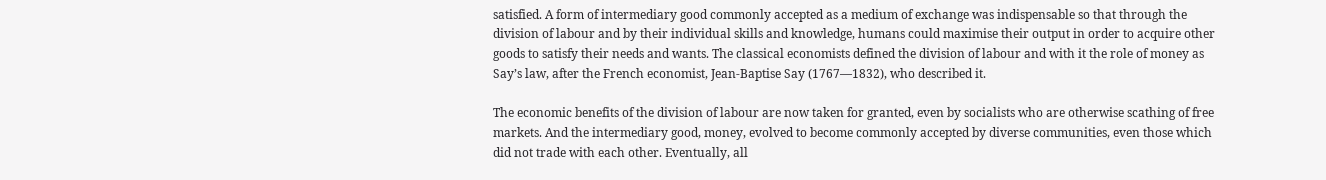satisfied. A form of intermediary good commonly accepted as a medium of exchange was indispensable so that through the division of labour and by their individual skills and knowledge, humans could maximise their output in order to acquire other goods to satisfy their needs and wants. The classical economists defined the division of labour and with it the role of money as Say’s law, after the French economist, Jean-Baptise Say (1767—1832), who described it.

The economic benefits of the division of labour are now taken for granted, even by socialists who are otherwise scathing of free markets. And the intermediary good, money, evolved to become commonly accepted by diverse communities, even those which did not trade with each other. Eventually, all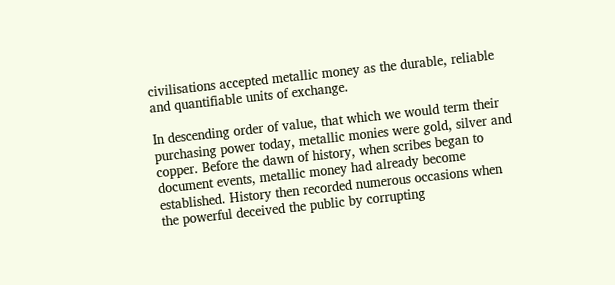civilisations accepted metallic money as the durable, reliable and quantifiable units of exchange.

In descending order of value, that which we would term their purchasing power today, metallic monies were gold, silver and copper. Before the dawn of history, when scribes began to document events, metallic money had already become established. History then recorded numerous occasions when the powerful deceived the public by corrupting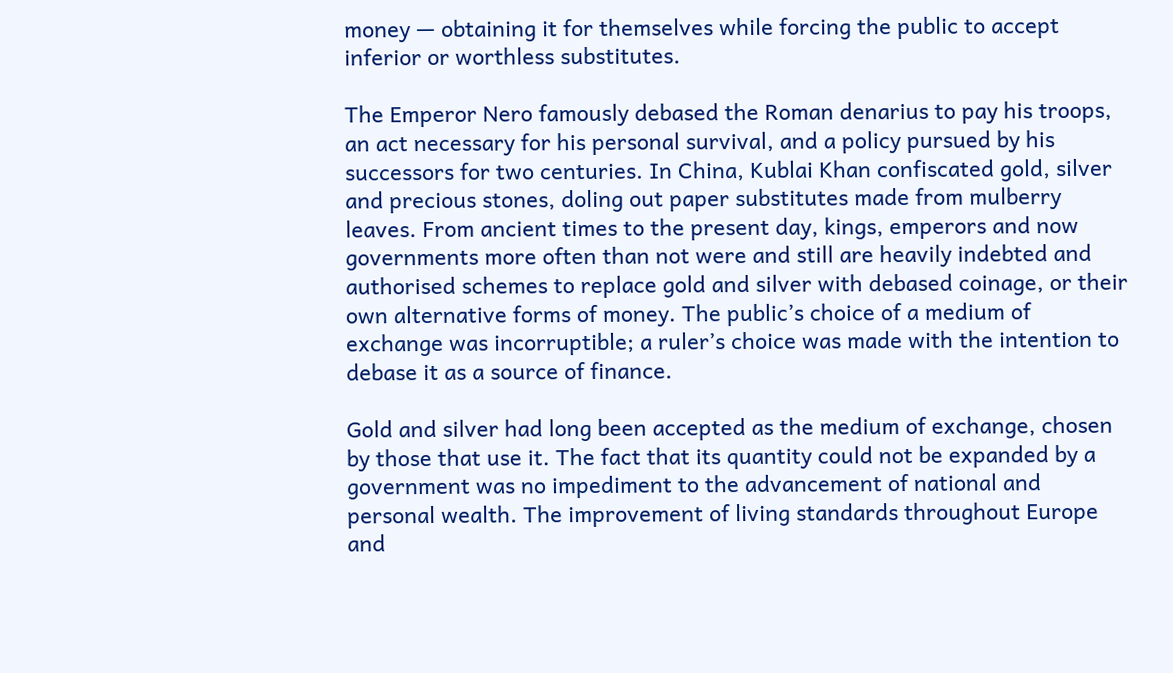money — obtaining it for themselves while forcing the public to accept inferior or worthless substitutes.

The Emperor Nero famously debased the Roman denarius to pay his troops, an act necessary for his personal survival, and a policy pursued by his successors for two centuries. In China, Kublai Khan confiscated gold, silver and precious stones, doling out paper substitutes made from mulberry leaves. From ancient times to the present day, kings, emperors and now governments more often than not were and still are heavily indebted and authorised schemes to replace gold and silver with debased coinage, or their own alternative forms of money. The public’s choice of a medium of exchange was incorruptible; a ruler’s choice was made with the intention to debase it as a source of finance.

Gold and silver had long been accepted as the medium of exchange, chosen by those that use it. The fact that its quantity could not be expanded by a government was no impediment to the advancement of national and personal wealth. The improvement of living standards throughout Europe and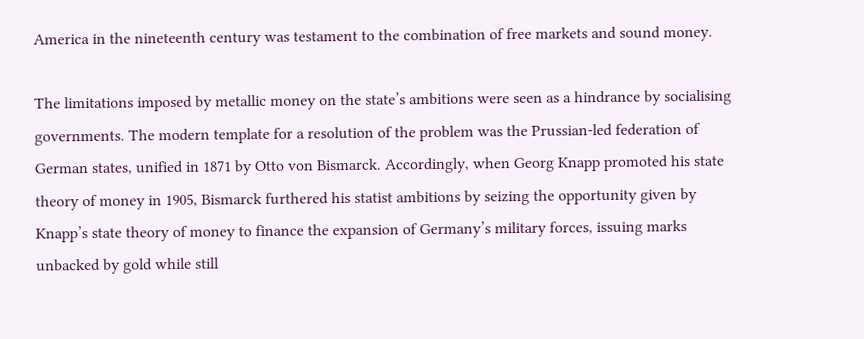America in the nineteenth century was testament to the combination of free markets and sound money.

The limitations imposed by metallic money on the state’s ambitions were seen as a hindrance by socialising governments. The modern template for a resolution of the problem was the Prussian-led federation of German states, unified in 1871 by Otto von Bismarck. Accordingly, when Georg Knapp promoted his state theory of money in 1905, Bismarck furthered his statist ambitions by seizing the opportunity given by Knapp’s state theory of money to finance the expansion of Germany’s military forces, issuing marks unbacked by gold while still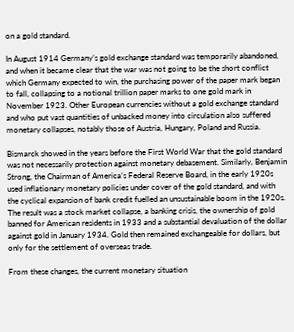on a gold standard.

In August 1914 Germany’s gold exchange standard was temporarily abandoned, and when it became clear that the war was not going to be the short conflict which Germany expected to win, the purchasing power of the paper mark began to fall, collapsing to a notional trillion paper marks to one gold mark in November 1923. Other European currencies without a gold exchange standard and who put vast quantities of unbacked money into circulation also suffered monetary collapses, notably those of Austria, Hungary, Poland and Russia.

Bismarck showed in the years before the First World War that the gold standard was not necessarily protection against monetary debasement. Similarly, Benjamin Strong, the Chairman of America’s Federal Reserve Board, in the early 1920s used inflationary monetary policies under cover of the gold standard, and with the cyclical expansion of bank credit fuelled an unsustainable boom in the 1920s. The result was a stock market collapse, a banking crisis, the ownership of gold banned for American residents in 1933 and a substantial devaluation of the dollar against gold in January 1934. Gold then remained exchangeable for dollars, but only for the settlement of overseas trade.

From these changes, the current monetary situation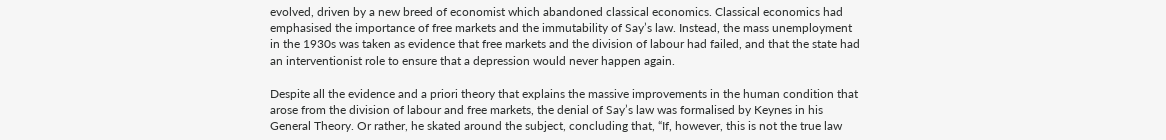evolved, driven by a new breed of economist which abandoned classical economics. Classical economics had emphasised the importance of free markets and the immutability of Say’s law. Instead, the mass unemployment in the 1930s was taken as evidence that free markets and the division of labour had failed, and that the state had an interventionist role to ensure that a depression would never happen again.

Despite all the evidence and a priori theory that explains the massive improvements in the human condition that arose from the division of labour and free markets, the denial of Say’s law was formalised by Keynes in his General Theory. Or rather, he skated around the subject, concluding that, “If, however, this is not the true law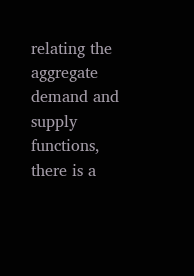relating the aggregate demand and supply functions, there is a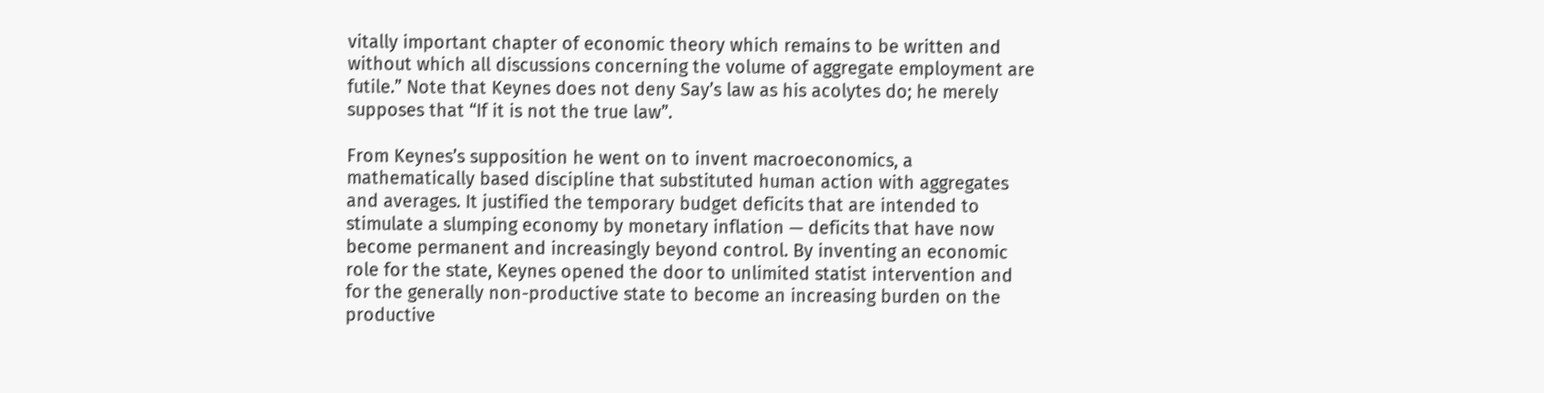vitally important chapter of economic theory which remains to be written and without which all discussions concerning the volume of aggregate employment are futile.” Note that Keynes does not deny Say’s law as his acolytes do; he merely supposes that “If it is not the true law”.

From Keynes’s supposition he went on to invent macroeconomics, a mathematically based discipline that substituted human action with aggregates and averages. It justified the temporary budget deficits that are intended to stimulate a slumping economy by monetary inflation — deficits that have now become permanent and increasingly beyond control. By inventing an economic role for the state, Keynes opened the door to unlimited statist intervention and for the generally non-productive state to become an increasing burden on the productive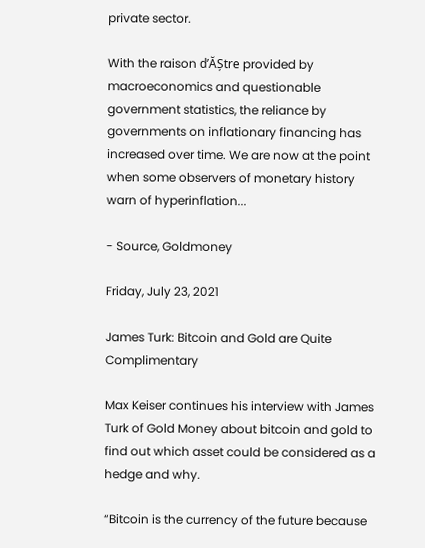private sector.

With the raison d’ĂȘtre provided by macroeconomics and questionable government statistics, the reliance by governments on inflationary financing has increased over time. We are now at the point when some observers of monetary history warn of hyperinflation...

- Source, Goldmoney

Friday, July 23, 2021

James Turk: Bitcoin and Gold are Quite Complimentary

Max Keiser continues his interview with James Turk of Gold Money about bitcoin and gold to find out which asset could be considered as a hedge and why.

“Bitcoin is the currency of the future because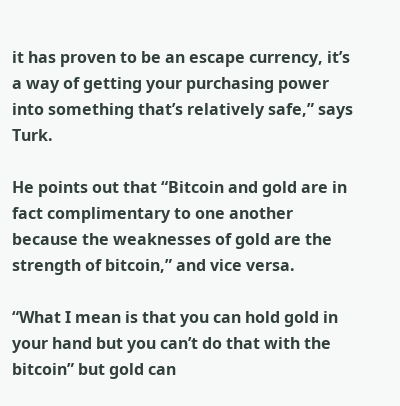it has proven to be an escape currency, it’s a way of getting your purchasing power into something that’s relatively safe,” says Turk.

He points out that “Bitcoin and gold are in fact complimentary to one another because the weaknesses of gold are the strength of bitcoin,” and vice versa.

“What I mean is that you can hold gold in your hand but you can’t do that with the bitcoin” but gold can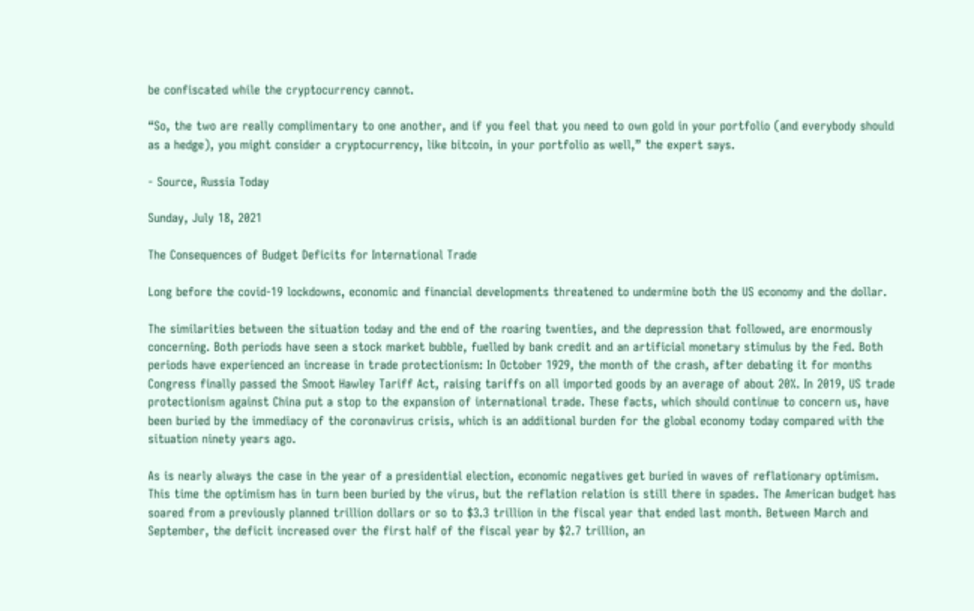be confiscated while the cryptocurrency cannot.

“So, the two are really complimentary to one another, and if you feel that you need to own gold in your portfolio (and everybody should as a hedge), you might consider a cryptocurrency, like bitcoin, in your portfolio as well,” the expert says.

- Source, Russia Today

Sunday, July 18, 2021

The Consequences of Budget Deficits for International Trade

Long before the covid-19 lockdowns, economic and financial developments threatened to undermine both the US economy and the dollar.

The similarities between the situation today and the end of the roaring twenties, and the depression that followed, are enormously concerning. Both periods have seen a stock market bubble, fuelled by bank credit and an artificial monetary stimulus by the Fed. Both periods have experienced an increase in trade protectionism: In October 1929, the month of the crash, after debating it for months Congress finally passed the Smoot Hawley Tariff Act, raising tariffs on all imported goods by an average of about 20%. In 2019, US trade protectionism against China put a stop to the expansion of international trade. These facts, which should continue to concern us, have been buried by the immediacy of the coronavirus crisis, which is an additional burden for the global economy today compared with the situation ninety years ago.

As is nearly always the case in the year of a presidential election, economic negatives get buried in waves of reflationary optimism. This time the optimism has in turn been buried by the virus, but the reflation relation is still there in spades. The American budget has soared from a previously planned trillion dollars or so to $3.3 trillion in the fiscal year that ended last month. Between March and September, the deficit increased over the first half of the fiscal year by $2.7 trillion, an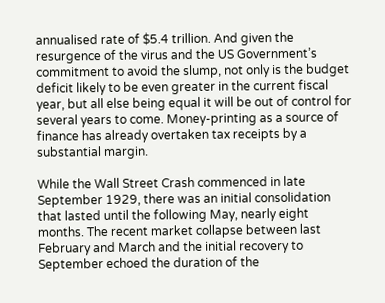annualised rate of $5.4 trillion. And given the resurgence of the virus and the US Government’s commitment to avoid the slump, not only is the budget deficit likely to be even greater in the current fiscal year, but all else being equal it will be out of control for several years to come. Money-printing as a source of finance has already overtaken tax receipts by a substantial margin.

While the Wall Street Crash commenced in late September 1929, there was an initial consolidation that lasted until the following May, nearly eight months. The recent market collapse between last February and March and the initial recovery to September echoed the duration of the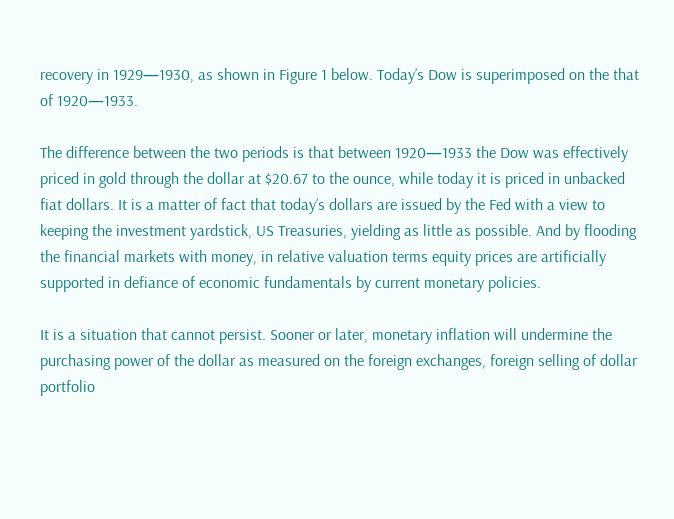recovery in 1929—1930, as shown in Figure 1 below. Today’s Dow is superimposed on the that of 1920—1933.

The difference between the two periods is that between 1920—1933 the Dow was effectively priced in gold through the dollar at $20.67 to the ounce, while today it is priced in unbacked fiat dollars. It is a matter of fact that today’s dollars are issued by the Fed with a view to keeping the investment yardstick, US Treasuries, yielding as little as possible. And by flooding the financial markets with money, in relative valuation terms equity prices are artificially supported in defiance of economic fundamentals by current monetary policies.

It is a situation that cannot persist. Sooner or later, monetary inflation will undermine the purchasing power of the dollar as measured on the foreign exchanges, foreign selling of dollar portfolio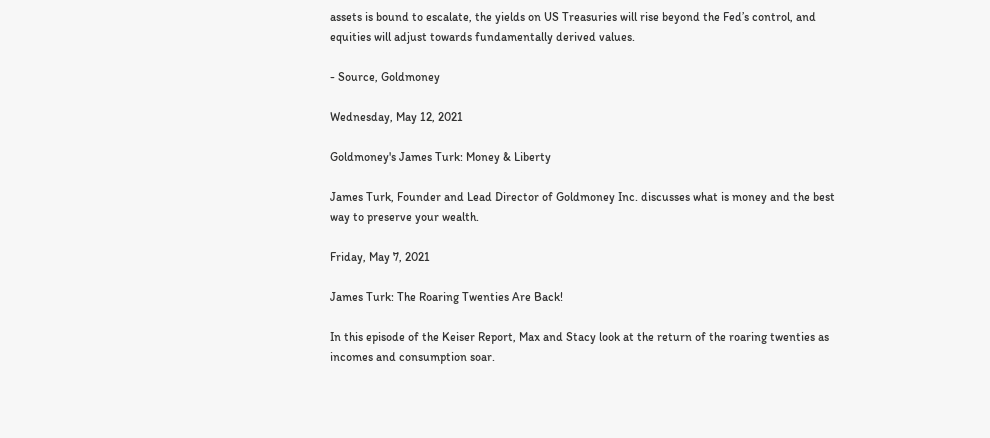assets is bound to escalate, the yields on US Treasuries will rise beyond the Fed’s control, and equities will adjust towards fundamentally derived values.

- Source, Goldmoney

Wednesday, May 12, 2021

Goldmoney's James Turk: Money & Liberty

James Turk, Founder and Lead Director of Goldmoney Inc. discusses what is money and the best way to preserve your wealth.

Friday, May 7, 2021

James Turk: The Roaring Twenties Are Back!

In this episode of the Keiser Report, Max and Stacy look at the return of the roaring twenties as incomes and consumption soar.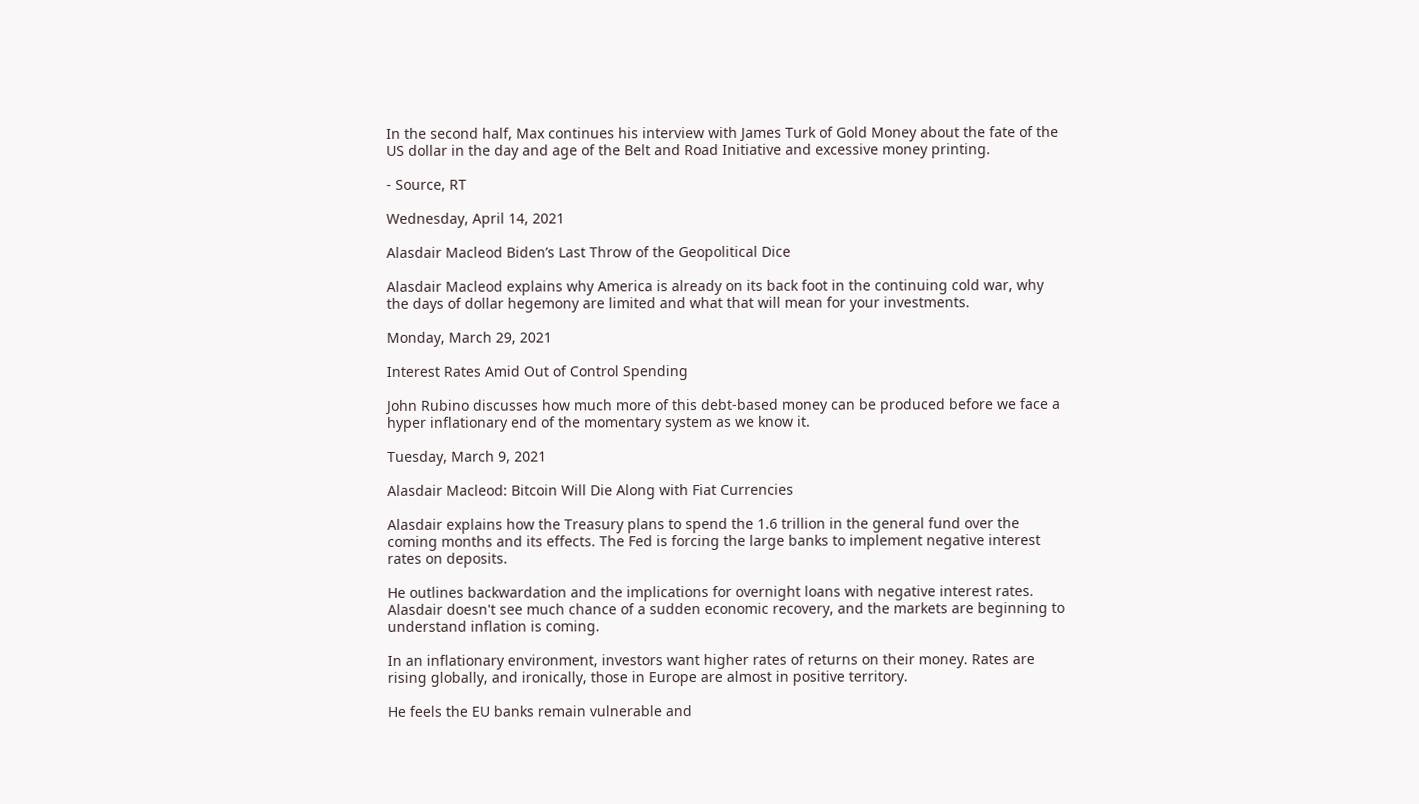In the second half, Max continues his interview with James Turk of Gold Money about the fate of the US dollar in the day and age of the Belt and Road Initiative and excessive money printing.

- Source, RT

Wednesday, April 14, 2021

Alasdair Macleod Biden’s Last Throw of the Geopolitical Dice

Alasdair Macleod explains why America is already on its back foot in the continuing cold war, why the days of dollar hegemony are limited and what that will mean for your investments.

Monday, March 29, 2021

Interest Rates Amid Out of Control Spending

John Rubino discusses how much more of this debt-based money can be produced before we face a hyper inflationary end of the momentary system as we know it.

Tuesday, March 9, 2021

Alasdair Macleod: Bitcoin Will Die Along with Fiat Currencies

Alasdair explains how the Treasury plans to spend the 1.6 trillion in the general fund over the coming months and its effects. The Fed is forcing the large banks to implement negative interest rates on deposits.

He outlines backwardation and the implications for overnight loans with negative interest rates. Alasdair doesn't see much chance of a sudden economic recovery, and the markets are beginning to understand inflation is coming.

In an inflationary environment, investors want higher rates of returns on their money. Rates are rising globally, and ironically, those in Europe are almost in positive territory.

He feels the EU banks remain vulnerable and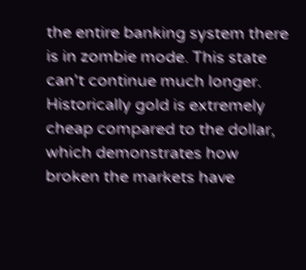the entire banking system there is in zombie mode. This state can't continue much longer. Historically gold is extremely cheap compared to the dollar, which demonstrates how broken the markets have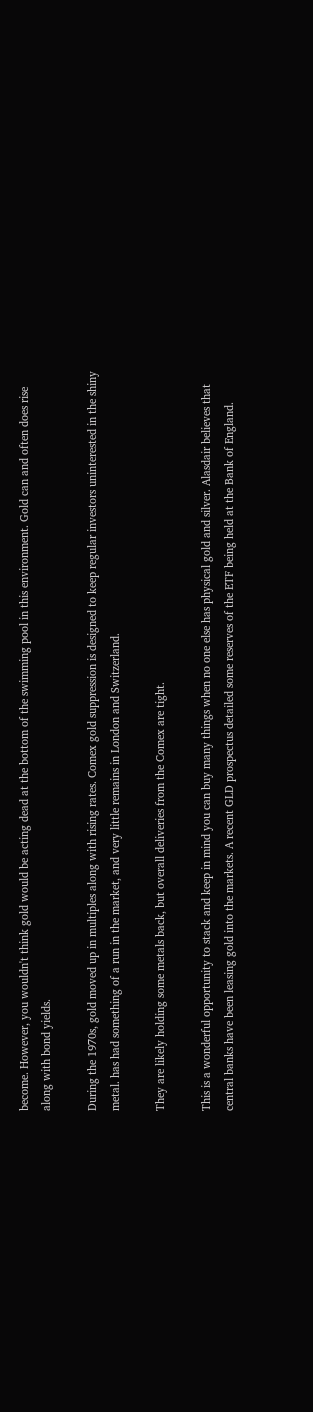become. However, you wouldn't think gold would be acting dead at the bottom of the swimming pool in this environment. Gold can and often does rise along with bond yields.

During the 1970s, gold moved up in multiples along with rising rates. Comex gold suppression is designed to keep regular investors uninterested in the shiny metal. has had something of a run in the market, and very little remains in London and Switzerland.

They are likely holding some metals back, but overall deliveries from the Comex are tight.

This is a wonderful opportunity to stack and keep in mind you can buy many things when no one else has physical gold and silver. Alasdair believes that central banks have been leasing gold into the markets. A recent GLD prospectus detailed some reserves of the ETF being held at the Bank of England.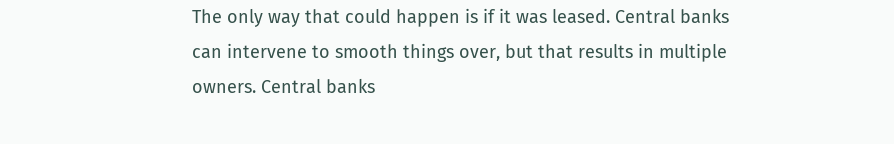The only way that could happen is if it was leased. Central banks can intervene to smooth things over, but that results in multiple owners. Central banks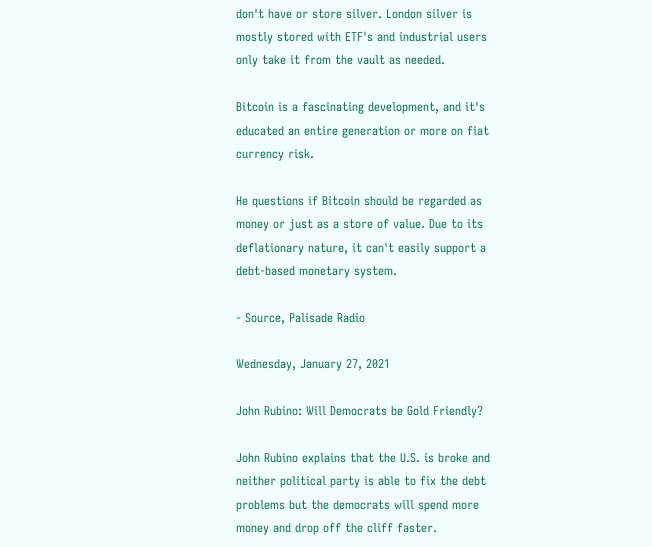don't have or store silver. London silver is mostly stored with ETF's and industrial users only take it from the vault as needed.

Bitcoin is a fascinating development, and it's educated an entire generation or more on fiat currency risk.

He questions if Bitcoin should be regarded as money or just as a store of value. Due to its deflationary nature, it can't easily support a debt-based monetary system.

- Source, Palisade Radio

Wednesday, January 27, 2021

John Rubino: Will Democrats be Gold Friendly?

John Rubino explains that the U.S. is broke and neither political party is able to fix the debt problems but the democrats will spend more money and drop off the cliff faster.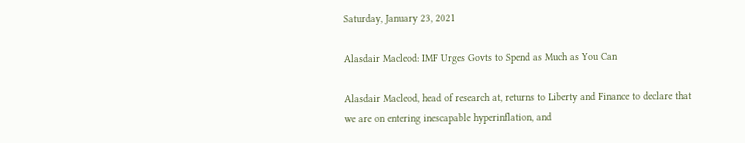Saturday, January 23, 2021

Alasdair Macleod: IMF Urges Govts to Spend as Much as You Can

Alasdair Macleod, head of research at, returns to Liberty and Finance to declare that we are on entering inescapable hyperinflation, and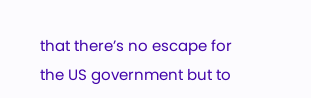that there’s no escape for the US government but to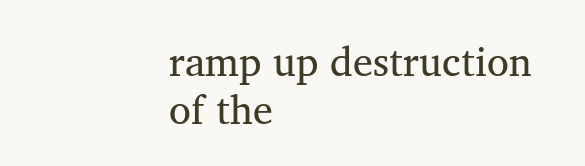ramp up destruction of the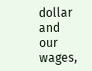dollar and our wages,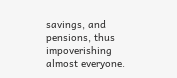savings, and pensions, thus impoverishing almost everyone.